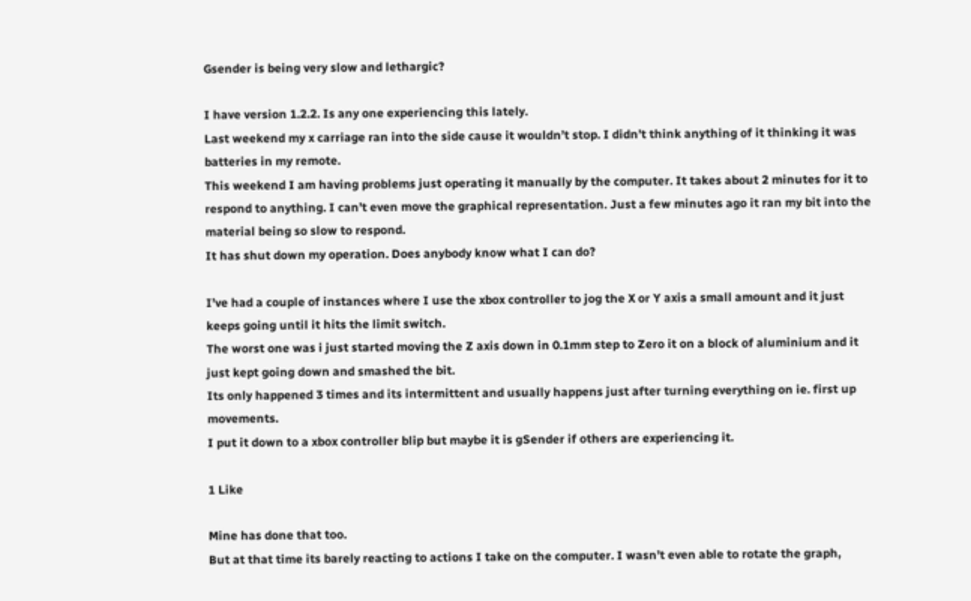Gsender is being very slow and lethargic?

I have version 1.2.2. Is any one experiencing this lately.
Last weekend my x carriage ran into the side cause it wouldn’t stop. I didn’t think anything of it thinking it was batteries in my remote.
This weekend I am having problems just operating it manually by the computer. It takes about 2 minutes for it to respond to anything. I can’t even move the graphical representation. Just a few minutes ago it ran my bit into the material being so slow to respond.
It has shut down my operation. Does anybody know what I can do?

I’ve had a couple of instances where I use the xbox controller to jog the X or Y axis a small amount and it just keeps going until it hits the limit switch.
The worst one was i just started moving the Z axis down in 0.1mm step to Zero it on a block of aluminium and it just kept going down and smashed the bit.
Its only happened 3 times and its intermittent and usually happens just after turning everything on ie. first up movements.
I put it down to a xbox controller blip but maybe it is gSender if others are experiencing it.

1 Like

Mine has done that too.
But at that time its barely reacting to actions I take on the computer. I wasn’t even able to rotate the graph,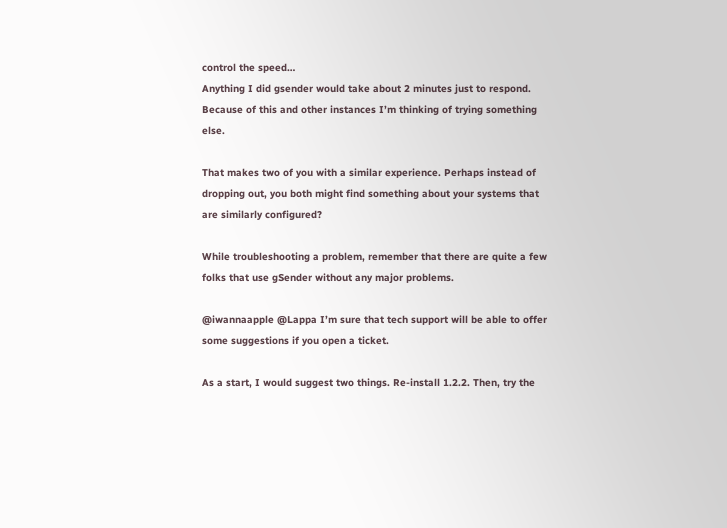control the speed…
Anything I did gsender would take about 2 minutes just to respond. Because of this and other instances I’m thinking of trying something else.

That makes two of you with a similar experience. Perhaps instead of dropping out, you both might find something about your systems that are similarly configured?

While troubleshooting a problem, remember that there are quite a few folks that use gSender without any major problems.

@iwannaapple @Lappa I’m sure that tech support will be able to offer some suggestions if you open a ticket.

As a start, I would suggest two things. Re-install 1.2.2. Then, try the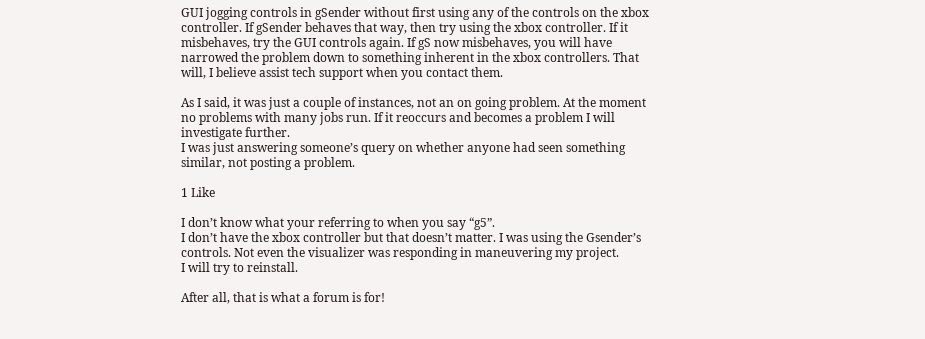GUI jogging controls in gSender without first using any of the controls on the xbox controller. If gSender behaves that way, then try using the xbox controller. If it misbehaves, try the GUI controls again. If gS now misbehaves, you will have narrowed the problem down to something inherent in the xbox controllers. That will, I believe assist tech support when you contact them.

As I said, it was just a couple of instances, not an on going problem. At the moment no problems with many jobs run. If it reoccurs and becomes a problem I will investigate further.
I was just answering someone’s query on whether anyone had seen something similar, not posting a problem.

1 Like

I don’t know what your referring to when you say “g5”.
I don’t have the xbox controller but that doesn’t matter. I was using the Gsender’s controls. Not even the visualizer was responding in maneuvering my project.
I will try to reinstall.

After all, that is what a forum is for!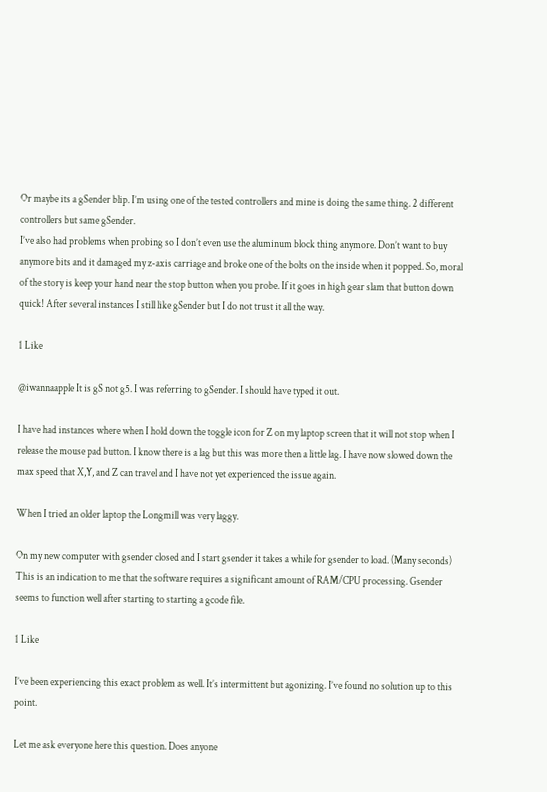Or maybe its a gSender blip. I’m using one of the tested controllers and mine is doing the same thing. 2 different controllers but same gSender.
I’ve also had problems when probing so I don’t even use the aluminum block thing anymore. Don’t want to buy anymore bits and it damaged my z-axis carriage and broke one of the bolts on the inside when it popped. So, moral of the story is keep your hand near the stop button when you probe. If it goes in high gear slam that button down quick! After several instances I still like gSender but I do not trust it all the way.

1 Like

@iwannaapple It is gS not g5. I was referring to gSender. I should have typed it out.

I have had instances where when I hold down the toggle icon for Z on my laptop screen that it will not stop when I release the mouse pad button. I know there is a lag but this was more then a little lag. I have now slowed down the max speed that X,Y, and Z can travel and I have not yet experienced the issue again.

When I tried an older laptop the Longmill was very laggy.

On my new computer with gsender closed and I start gsender it takes a while for gsender to load. (Many seconds) This is an indication to me that the software requires a significant amount of RAM/CPU processing. Gsender seems to function well after starting to starting a gcode file.

1 Like

I’ve been experiencing this exact problem as well. It’s intermittent but agonizing. I’ve found no solution up to this point.

Let me ask everyone here this question. Does anyone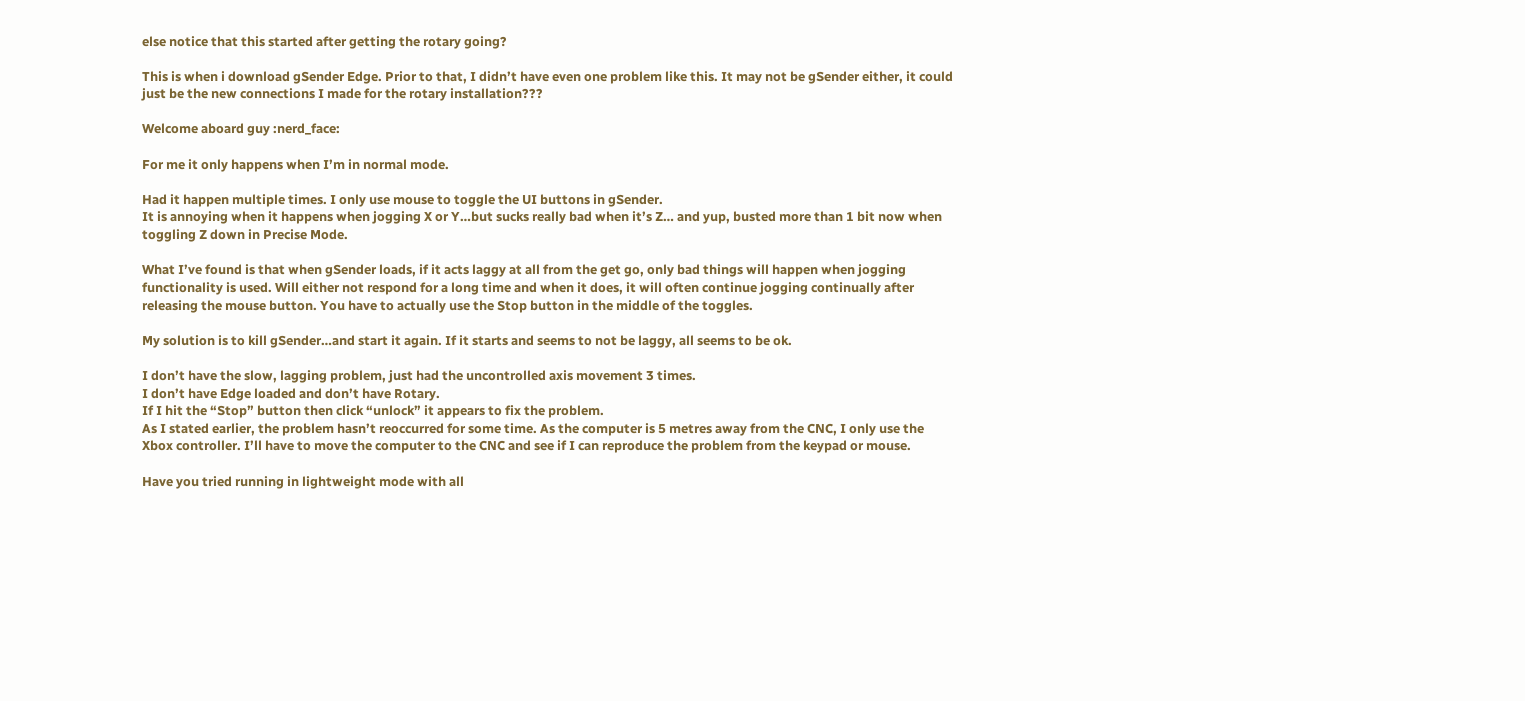else notice that this started after getting the rotary going?

This is when i download gSender Edge. Prior to that, I didn’t have even one problem like this. It may not be gSender either, it could just be the new connections I made for the rotary installation???

Welcome aboard guy :nerd_face:

For me it only happens when I’m in normal mode.

Had it happen multiple times. I only use mouse to toggle the UI buttons in gSender.
It is annoying when it happens when jogging X or Y…but sucks really bad when it’s Z… and yup, busted more than 1 bit now when toggling Z down in Precise Mode.

What I’ve found is that when gSender loads, if it acts laggy at all from the get go, only bad things will happen when jogging functionality is used. Will either not respond for a long time and when it does, it will often continue jogging continually after releasing the mouse button. You have to actually use the Stop button in the middle of the toggles.

My solution is to kill gSender…and start it again. If it starts and seems to not be laggy, all seems to be ok.

I don’t have the slow, lagging problem, just had the uncontrolled axis movement 3 times.
I don’t have Edge loaded and don’t have Rotary.
If I hit the “Stop” button then click “unlock” it appears to fix the problem.
As I stated earlier, the problem hasn’t reoccurred for some time. As the computer is 5 metres away from the CNC, I only use the Xbox controller. I’ll have to move the computer to the CNC and see if I can reproduce the problem from the keypad or mouse.

Have you tried running in lightweight mode with all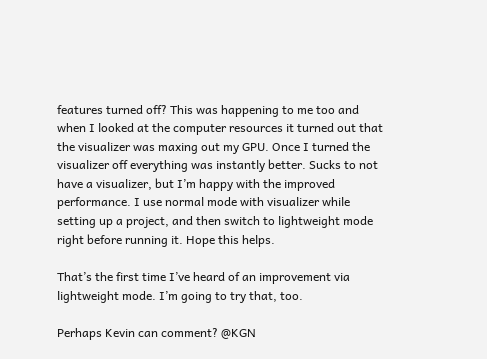features turned off? This was happening to me too and when I looked at the computer resources it turned out that the visualizer was maxing out my GPU. Once I turned the visualizer off everything was instantly better. Sucks to not have a visualizer, but I’m happy with the improved performance. I use normal mode with visualizer while setting up a project, and then switch to lightweight mode right before running it. Hope this helps.

That’s the first time I’ve heard of an improvement via lightweight mode. I’m going to try that, too.

Perhaps Kevin can comment? @KGN